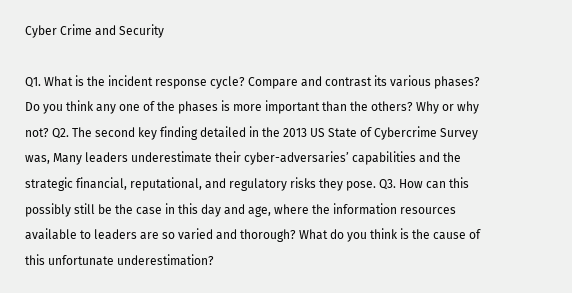Cyber Crime and Security

Q1. What is the incident response cycle? Compare and contrast its various phases? Do you think any one of the phases is more important than the others? Why or why not? Q2. The second key finding detailed in the 2013 US State of Cybercrime Survey was, Many leaders underestimate their cyber-adversaries’ capabilities and the strategic financial, reputational, and regulatory risks they pose. Q3. How can this possibly still be the case in this day and age, where the information resources available to leaders are so varied and thorough? What do you think is the cause of this unfortunate underestimation?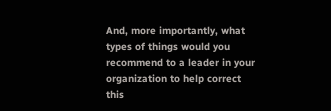And, more importantly, what types of things would you recommend to a leader in your organization to help correct this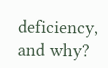deficiency, and why?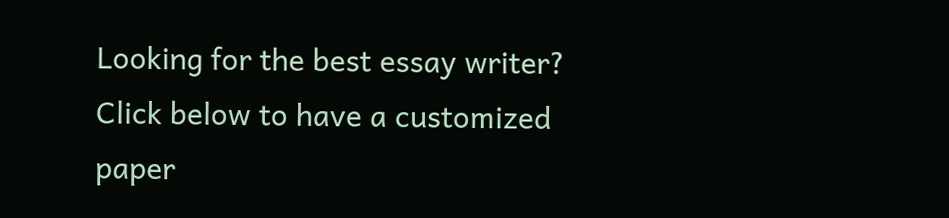Looking for the best essay writer? Click below to have a customized paper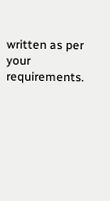written as per your requirements.